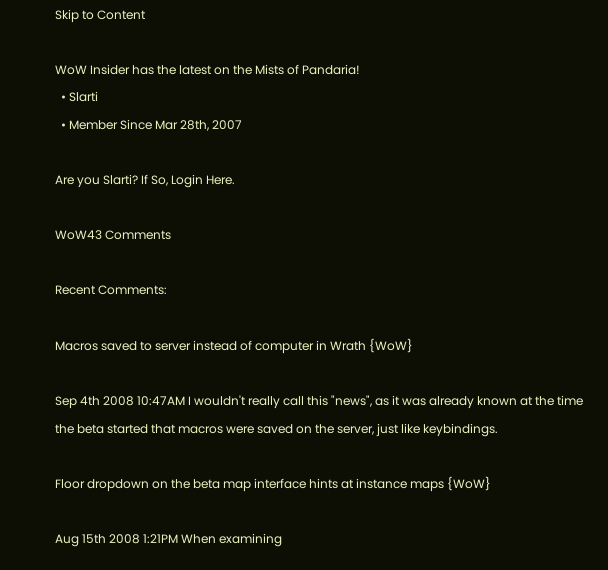Skip to Content

WoW Insider has the latest on the Mists of Pandaria!
  • Slarti
  • Member Since Mar 28th, 2007

Are you Slarti? If So, Login Here.

WoW43 Comments

Recent Comments:

Macros saved to server instead of computer in Wrath {WoW}

Sep 4th 2008 10:47AM I wouldn't really call this "news", as it was already known at the time the beta started that macros were saved on the server, just like keybindings.

Floor dropdown on the beta map interface hints at instance maps {WoW}

Aug 15th 2008 1:21PM When examining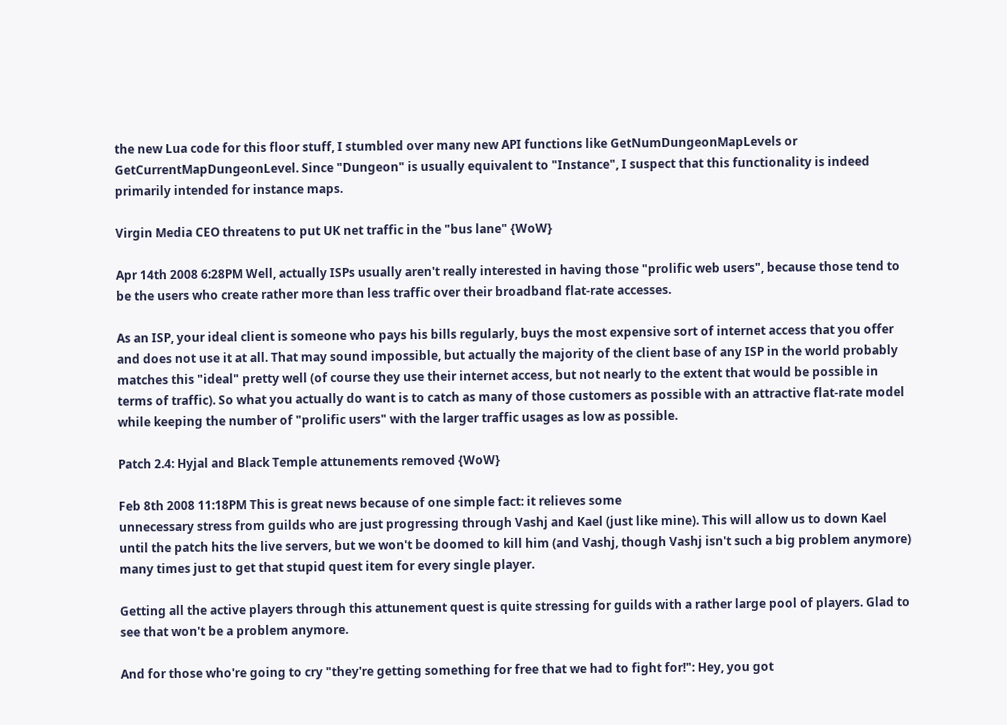the new Lua code for this floor stuff, I stumbled over many new API functions like GetNumDungeonMapLevels or GetCurrentMapDungeonLevel. Since "Dungeon" is usually equivalent to "Instance", I suspect that this functionality is indeed primarily intended for instance maps.

Virgin Media CEO threatens to put UK net traffic in the "bus lane" {WoW}

Apr 14th 2008 6:28PM Well, actually ISPs usually aren't really interested in having those "prolific web users", because those tend to be the users who create rather more than less traffic over their broadband flat-rate accesses.

As an ISP, your ideal client is someone who pays his bills regularly, buys the most expensive sort of internet access that you offer and does not use it at all. That may sound impossible, but actually the majority of the client base of any ISP in the world probably matches this "ideal" pretty well (of course they use their internet access, but not nearly to the extent that would be possible in terms of traffic). So what you actually do want is to catch as many of those customers as possible with an attractive flat-rate model while keeping the number of "prolific users" with the larger traffic usages as low as possible.

Patch 2.4: Hyjal and Black Temple attunements removed {WoW}

Feb 8th 2008 11:18PM This is great news because of one simple fact: it relieves some
unnecessary stress from guilds who are just progressing through Vashj and Kael (just like mine). This will allow us to down Kael until the patch hits the live servers, but we won't be doomed to kill him (and Vashj, though Vashj isn't such a big problem anymore) many times just to get that stupid quest item for every single player.

Getting all the active players through this attunement quest is quite stressing for guilds with a rather large pool of players. Glad to see that won't be a problem anymore.

And for those who're going to cry "they're getting something for free that we had to fight for!": Hey, you got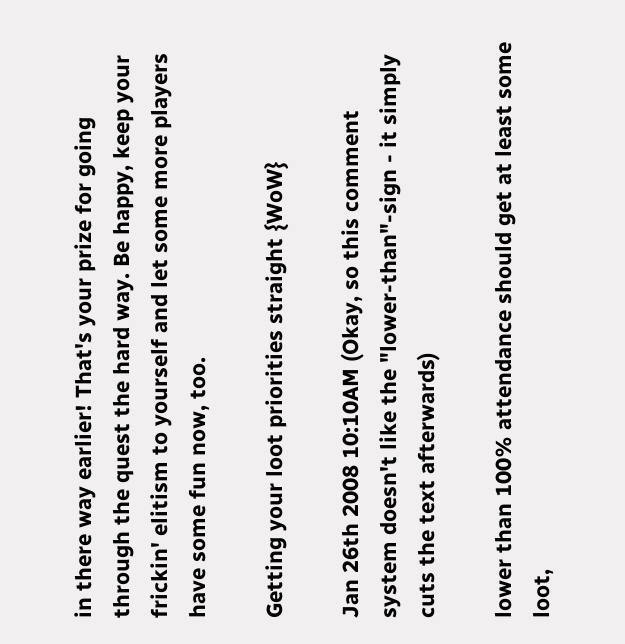in there way earlier! That's your prize for going through the quest the hard way. Be happy, keep your frickin' elitism to yourself and let some more players have some fun now, too.

Getting your loot priorities straight {WoW}

Jan 26th 2008 10:10AM (Okay, so this comment system doesn't like the "lower-than"-sign - it simply cuts the text afterwards)

lower than 100% attendance should get at least some loot,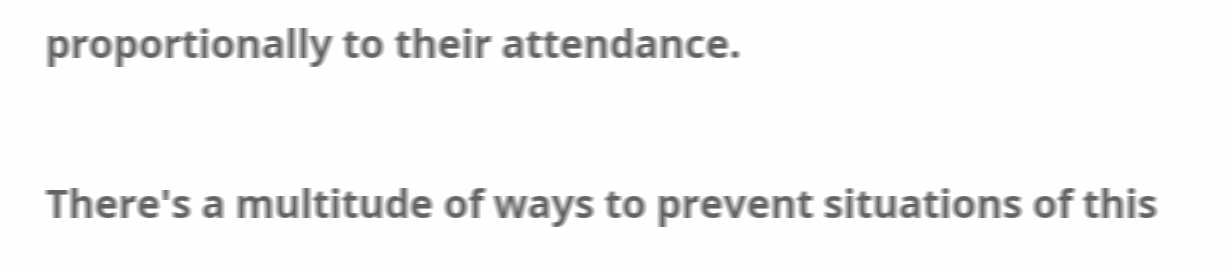proportionally to their attendance.

There's a multitude of ways to prevent situations of this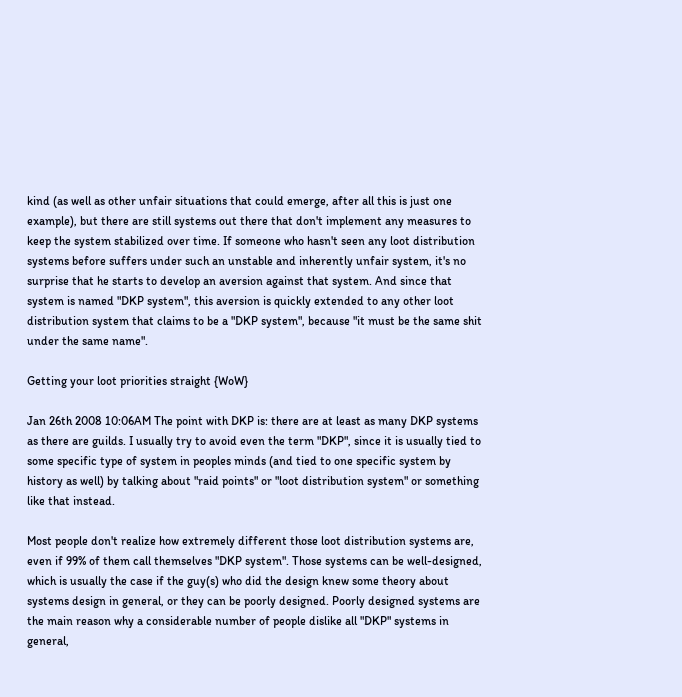kind (as well as other unfair situations that could emerge, after all this is just one example), but there are still systems out there that don't implement any measures to keep the system stabilized over time. If someone who hasn't seen any loot distribution systems before suffers under such an unstable and inherently unfair system, it's no surprise that he starts to develop an aversion against that system. And since that system is named "DKP system", this aversion is quickly extended to any other loot distribution system that claims to be a "DKP system", because "it must be the same shit under the same name".

Getting your loot priorities straight {WoW}

Jan 26th 2008 10:06AM The point with DKP is: there are at least as many DKP systems as there are guilds. I usually try to avoid even the term "DKP", since it is usually tied to some specific type of system in peoples minds (and tied to one specific system by history as well) by talking about "raid points" or "loot distribution system" or something like that instead.

Most people don't realize how extremely different those loot distribution systems are, even if 99% of them call themselves "DKP system". Those systems can be well-designed, which is usually the case if the guy(s) who did the design knew some theory about systems design in general, or they can be poorly designed. Poorly designed systems are the main reason why a considerable number of people dislike all "DKP" systems in general,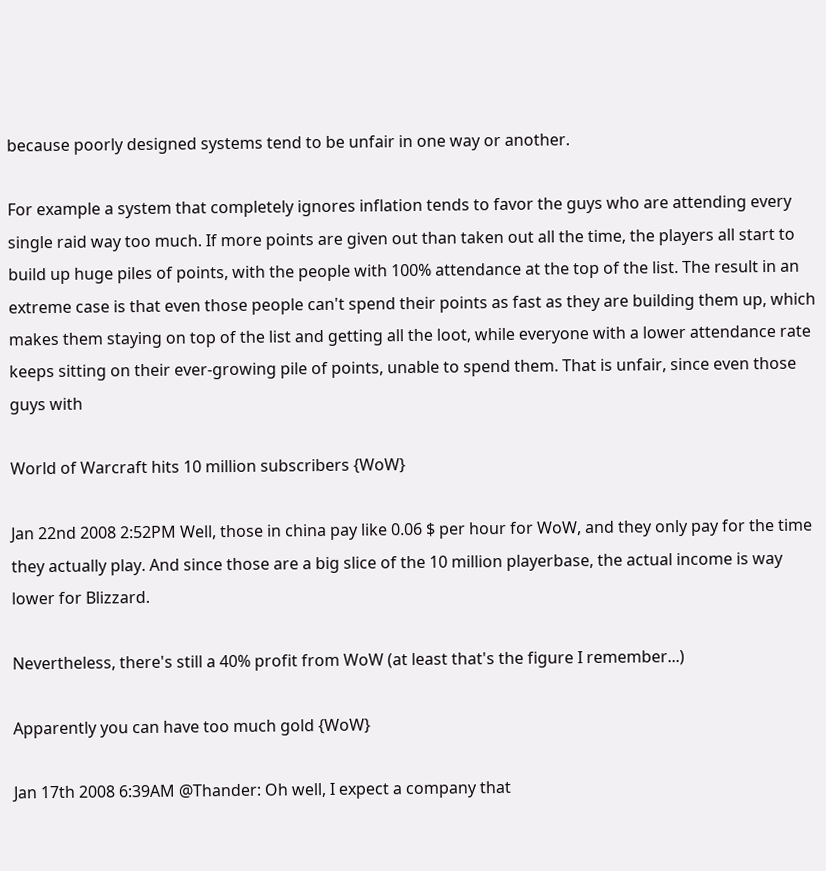because poorly designed systems tend to be unfair in one way or another.

For example a system that completely ignores inflation tends to favor the guys who are attending every single raid way too much. If more points are given out than taken out all the time, the players all start to build up huge piles of points, with the people with 100% attendance at the top of the list. The result in an extreme case is that even those people can't spend their points as fast as they are building them up, which makes them staying on top of the list and getting all the loot, while everyone with a lower attendance rate keeps sitting on their ever-growing pile of points, unable to spend them. That is unfair, since even those guys with

World of Warcraft hits 10 million subscribers {WoW}

Jan 22nd 2008 2:52PM Well, those in china pay like 0.06 $ per hour for WoW, and they only pay for the time they actually play. And since those are a big slice of the 10 million playerbase, the actual income is way lower for Blizzard.

Nevertheless, there's still a 40% profit from WoW (at least that's the figure I remember...)

Apparently you can have too much gold {WoW}

Jan 17th 2008 6:39AM @Thander: Oh well, I expect a company that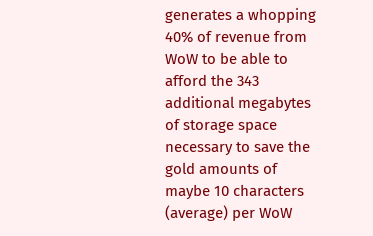generates a whopping 40% of revenue from WoW to be able to afford the 343 additional megabytes of storage space necessary to save the gold amounts of maybe 10 characters (average) per WoW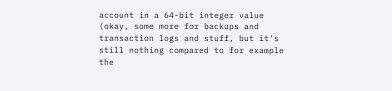account in a 64-bit integer value (okay, some more for backups and transaction logs and stuff, but it's still nothing compared to for example the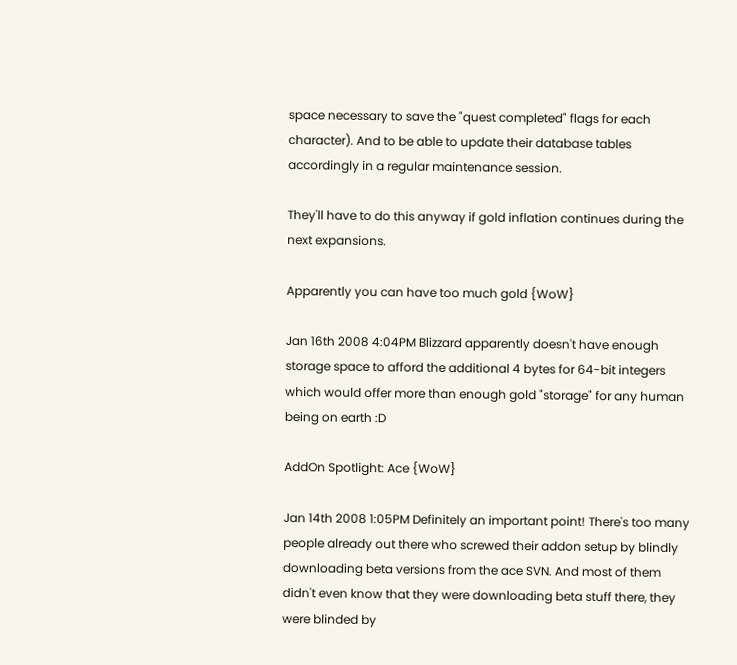space necessary to save the "quest completed" flags for each character). And to be able to update their database tables accordingly in a regular maintenance session.

They'll have to do this anyway if gold inflation continues during the next expansions.

Apparently you can have too much gold {WoW}

Jan 16th 2008 4:04PM Blizzard apparently doesn't have enough storage space to afford the additional 4 bytes for 64-bit integers which would offer more than enough gold "storage" for any human being on earth :D

AddOn Spotlight: Ace {WoW}

Jan 14th 2008 1:05PM Definitely an important point! There's too many people already out there who screwed their addon setup by blindly downloading beta versions from the ace SVN. And most of them didn't even know that they were downloading beta stuff there, they were blinded by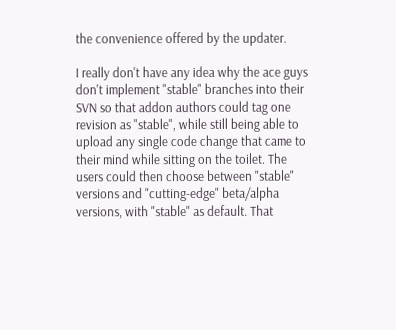the convenience offered by the updater.

I really don't have any idea why the ace guys don't implement "stable" branches into their SVN so that addon authors could tag one revision as "stable", while still being able to upload any single code change that came to their mind while sitting on the toilet. The users could then choose between "stable" versions and "cutting-edge" beta/alpha versions, with "stable" as default. That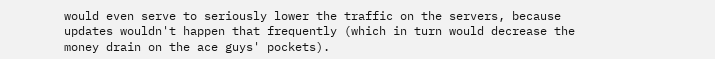would even serve to seriously lower the traffic on the servers, because updates wouldn't happen that frequently (which in turn would decrease the money drain on the ace guys' pockets).